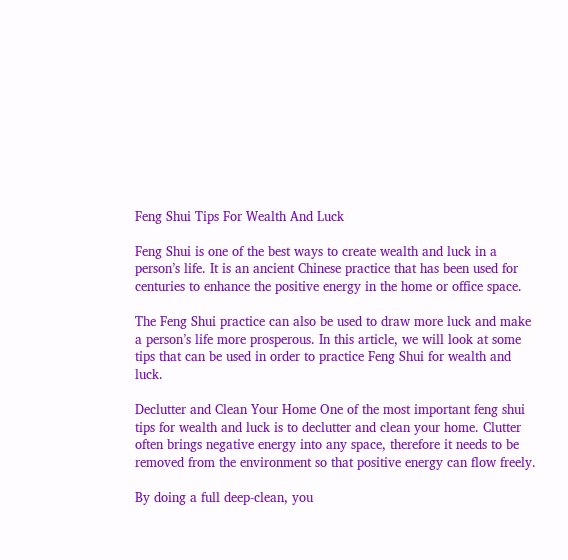Feng Shui Tips For Wealth And Luck

Feng Shui is one of the best ways to create wealth and luck in a person’s life. It is an ancient Chinese practice that has been used for centuries to enhance the positive energy in the home or office space.

The Feng Shui practice can also be used to draw more luck and make a person’s life more prosperous. In this article, we will look at some tips that can be used in order to practice Feng Shui for wealth and luck.

Declutter and Clean Your Home One of the most important feng shui tips for wealth and luck is to declutter and clean your home. Clutter often brings negative energy into any space, therefore it needs to be removed from the environment so that positive energy can flow freely.

By doing a full deep-clean, you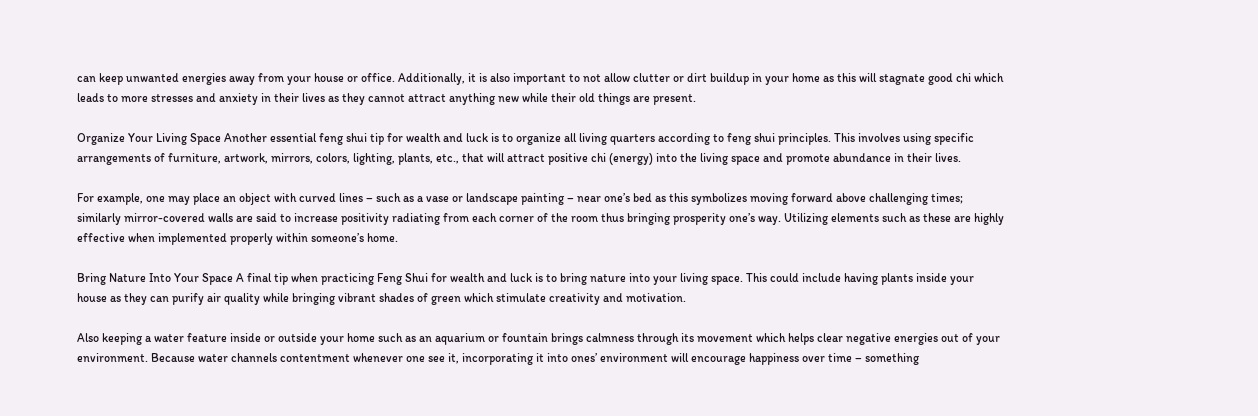can keep unwanted energies away from your house or office. Additionally, it is also important to not allow clutter or dirt buildup in your home as this will stagnate good chi which leads to more stresses and anxiety in their lives as they cannot attract anything new while their old things are present.

Organize Your Living Space Another essential feng shui tip for wealth and luck is to organize all living quarters according to feng shui principles. This involves using specific arrangements of furniture, artwork, mirrors, colors, lighting, plants, etc., that will attract positive chi (energy) into the living space and promote abundance in their lives.

For example, one may place an object with curved lines – such as a vase or landscape painting – near one’s bed as this symbolizes moving forward above challenging times; similarly mirror-covered walls are said to increase positivity radiating from each corner of the room thus bringing prosperity one’s way. Utilizing elements such as these are highly effective when implemented properly within someone’s home.

Bring Nature Into Your Space A final tip when practicing Feng Shui for wealth and luck is to bring nature into your living space. This could include having plants inside your house as they can purify air quality while bringing vibrant shades of green which stimulate creativity and motivation.

Also keeping a water feature inside or outside your home such as an aquarium or fountain brings calmness through its movement which helps clear negative energies out of your environment. Because water channels contentment whenever one see it, incorporating it into ones’ environment will encourage happiness over time – something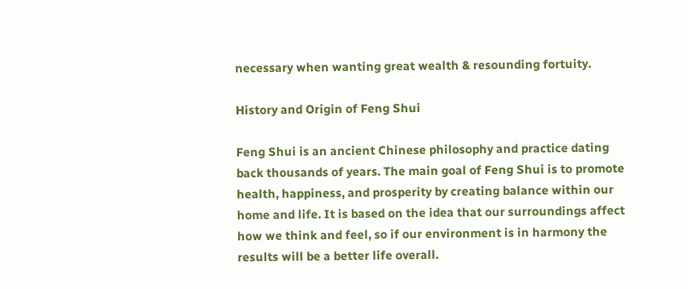necessary when wanting great wealth & resounding fortuity.

History and Origin of Feng Shui

Feng Shui is an ancient Chinese philosophy and practice dating back thousands of years. The main goal of Feng Shui is to promote health, happiness, and prosperity by creating balance within our home and life. It is based on the idea that our surroundings affect how we think and feel, so if our environment is in harmony the results will be a better life overall.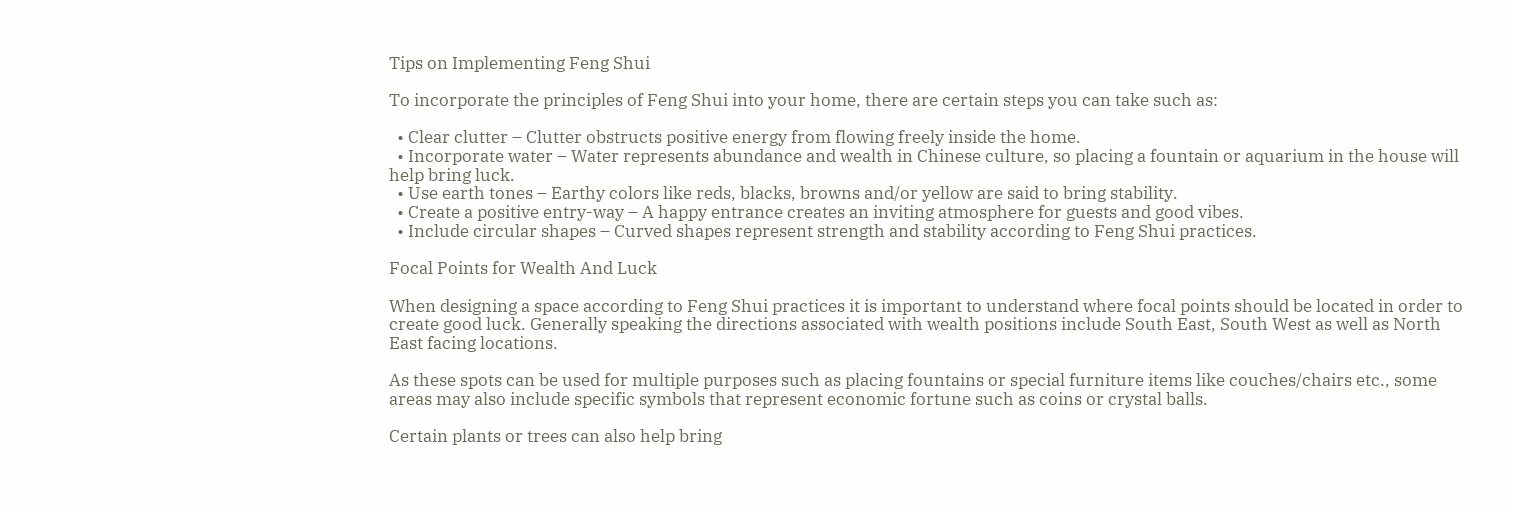Tips on Implementing Feng Shui

To incorporate the principles of Feng Shui into your home, there are certain steps you can take such as:

  • Clear clutter – Clutter obstructs positive energy from flowing freely inside the home.
  • Incorporate water – Water represents abundance and wealth in Chinese culture, so placing a fountain or aquarium in the house will help bring luck.
  • Use earth tones – Earthy colors like reds, blacks, browns and/or yellow are said to bring stability.
  • Create a positive entry-way – A happy entrance creates an inviting atmosphere for guests and good vibes.
  • Include circular shapes – Curved shapes represent strength and stability according to Feng Shui practices.

Focal Points for Wealth And Luck

When designing a space according to Feng Shui practices it is important to understand where focal points should be located in order to create good luck. Generally speaking the directions associated with wealth positions include South East, South West as well as North East facing locations.

As these spots can be used for multiple purposes such as placing fountains or special furniture items like couches/chairs etc., some areas may also include specific symbols that represent economic fortune such as coins or crystal balls.

Certain plants or trees can also help bring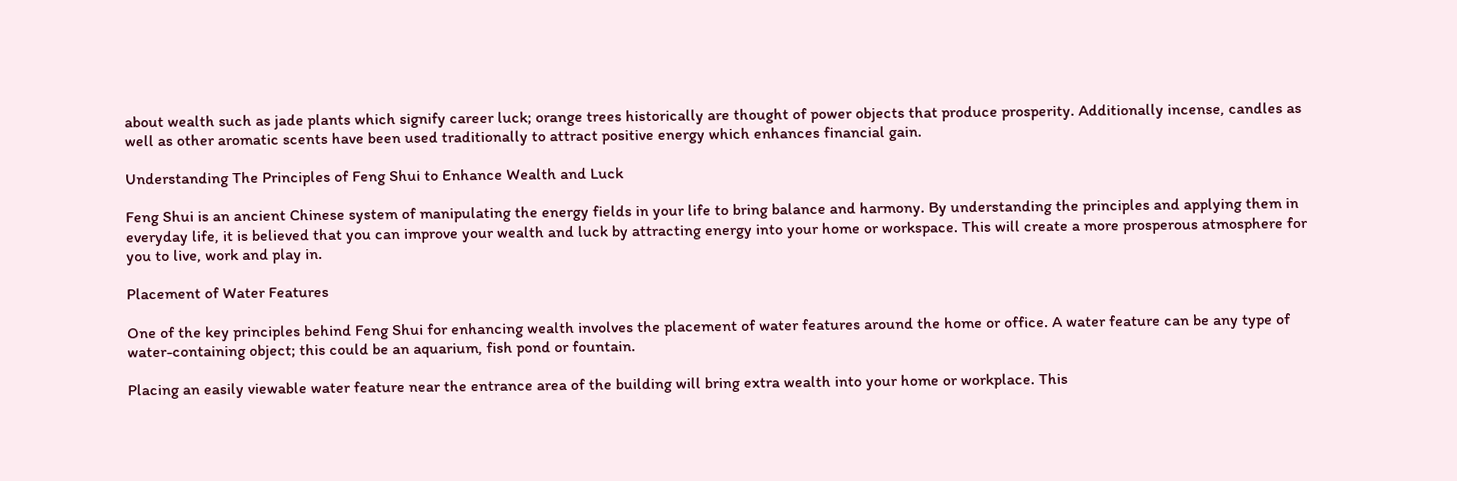about wealth such as jade plants which signify career luck; orange trees historically are thought of power objects that produce prosperity. Additionally incense, candles as well as other aromatic scents have been used traditionally to attract positive energy which enhances financial gain.

Understanding The Principles of Feng Shui to Enhance Wealth and Luck

Feng Shui is an ancient Chinese system of manipulating the energy fields in your life to bring balance and harmony. By understanding the principles and applying them in everyday life, it is believed that you can improve your wealth and luck by attracting energy into your home or workspace. This will create a more prosperous atmosphere for you to live, work and play in.

Placement of Water Features

One of the key principles behind Feng Shui for enhancing wealth involves the placement of water features around the home or office. A water feature can be any type of water-containing object; this could be an aquarium, fish pond or fountain.

Placing an easily viewable water feature near the entrance area of the building will bring extra wealth into your home or workplace. This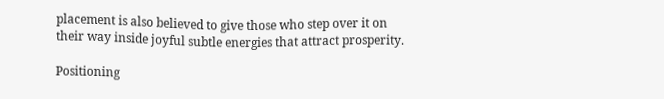placement is also believed to give those who step over it on their way inside joyful subtle energies that attract prosperity.

Positioning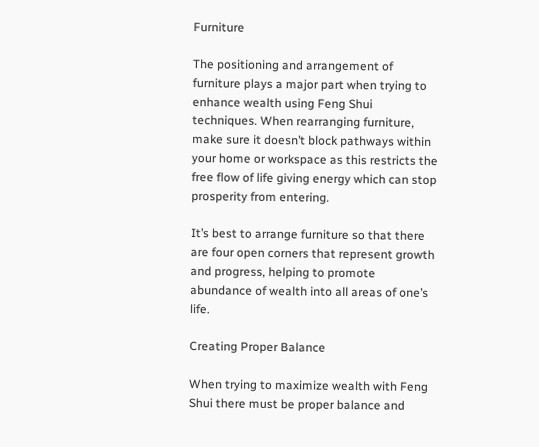Furniture

The positioning and arrangement of furniture plays a major part when trying to enhance wealth using Feng Shui techniques. When rearranging furniture, make sure it doesn’t block pathways within your home or workspace as this restricts the free flow of life giving energy which can stop prosperity from entering.

It’s best to arrange furniture so that there are four open corners that represent growth and progress, helping to promote abundance of wealth into all areas of one’s life.

Creating Proper Balance

When trying to maximize wealth with Feng Shui there must be proper balance and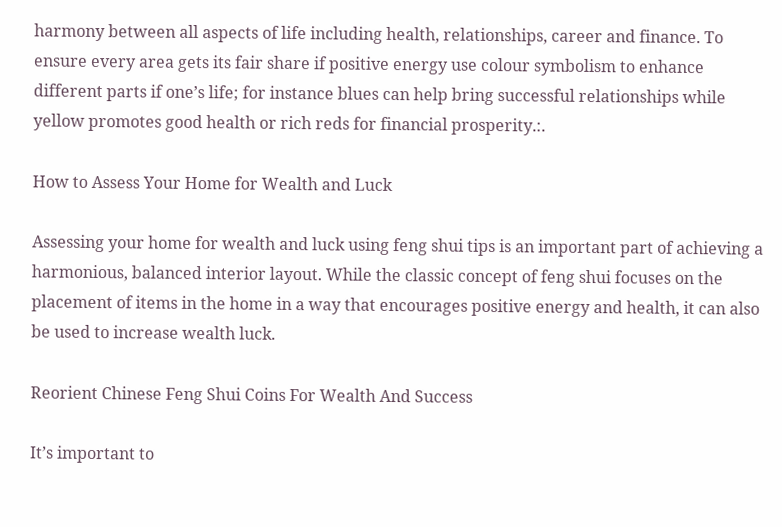harmony between all aspects of life including health, relationships, career and finance. To ensure every area gets its fair share if positive energy use colour symbolism to enhance different parts if one’s life; for instance blues can help bring successful relationships while yellow promotes good health or rich reds for financial prosperity.:.

How to Assess Your Home for Wealth and Luck

Assessing your home for wealth and luck using feng shui tips is an important part of achieving a harmonious, balanced interior layout. While the classic concept of feng shui focuses on the placement of items in the home in a way that encourages positive energy and health, it can also be used to increase wealth luck.

Reorient Chinese Feng Shui Coins For Wealth And Success

It’s important to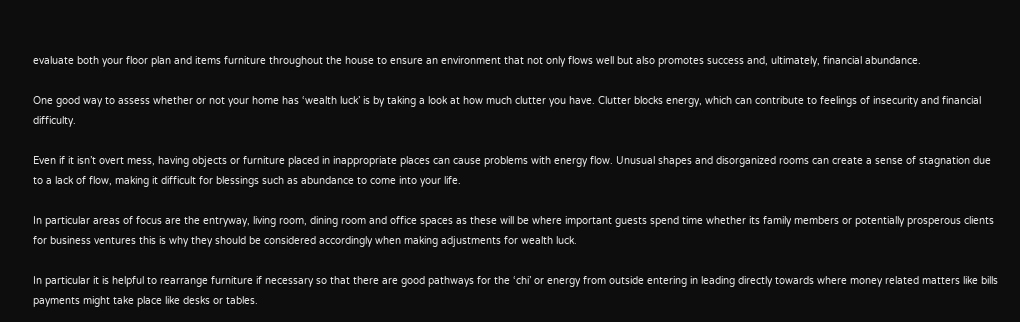evaluate both your floor plan and items furniture throughout the house to ensure an environment that not only flows well but also promotes success and, ultimately, financial abundance.

One good way to assess whether or not your home has ‘wealth luck’ is by taking a look at how much clutter you have. Clutter blocks energy, which can contribute to feelings of insecurity and financial difficulty.

Even if it isn’t overt mess, having objects or furniture placed in inappropriate places can cause problems with energy flow. Unusual shapes and disorganized rooms can create a sense of stagnation due to a lack of flow, making it difficult for blessings such as abundance to come into your life.

In particular areas of focus are the entryway, living room, dining room and office spaces as these will be where important guests spend time whether its family members or potentially prosperous clients for business ventures this is why they should be considered accordingly when making adjustments for wealth luck.

In particular it is helpful to rearrange furniture if necessary so that there are good pathways for the ‘chi’ or energy from outside entering in leading directly towards where money related matters like bills payments might take place like desks or tables.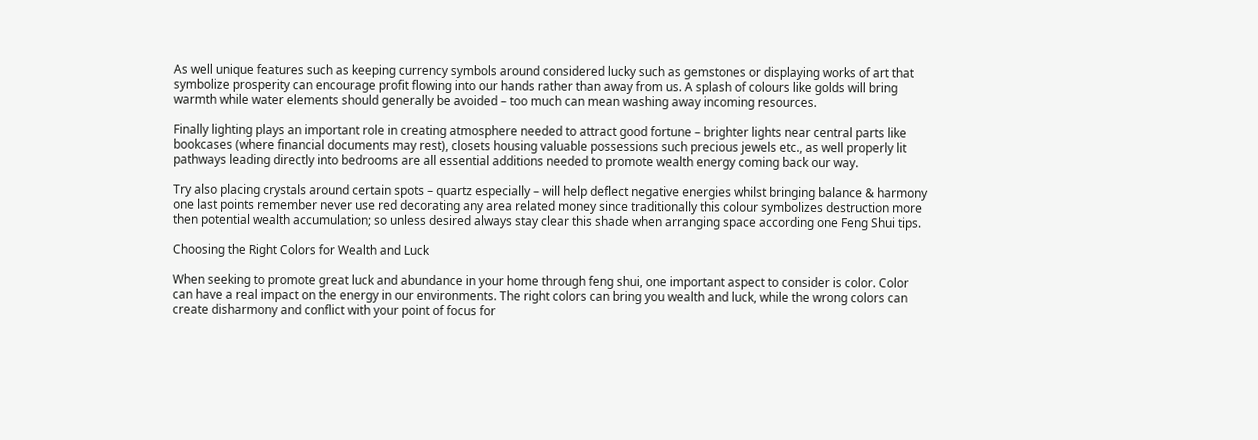As well unique features such as keeping currency symbols around considered lucky such as gemstones or displaying works of art that symbolize prosperity can encourage profit flowing into our hands rather than away from us. A splash of colours like golds will bring warmth while water elements should generally be avoided – too much can mean washing away incoming resources.

Finally lighting plays an important role in creating atmosphere needed to attract good fortune – brighter lights near central parts like bookcases (where financial documents may rest), closets housing valuable possessions such precious jewels etc., as well properly lit pathways leading directly into bedrooms are all essential additions needed to promote wealth energy coming back our way.

Try also placing crystals around certain spots – quartz especially – will help deflect negative energies whilst bringing balance & harmony one last points remember never use red decorating any area related money since traditionally this colour symbolizes destruction more then potential wealth accumulation; so unless desired always stay clear this shade when arranging space according one Feng Shui tips.

Choosing the Right Colors for Wealth and Luck

When seeking to promote great luck and abundance in your home through feng shui, one important aspect to consider is color. Color can have a real impact on the energy in our environments. The right colors can bring you wealth and luck, while the wrong colors can create disharmony and conflict with your point of focus for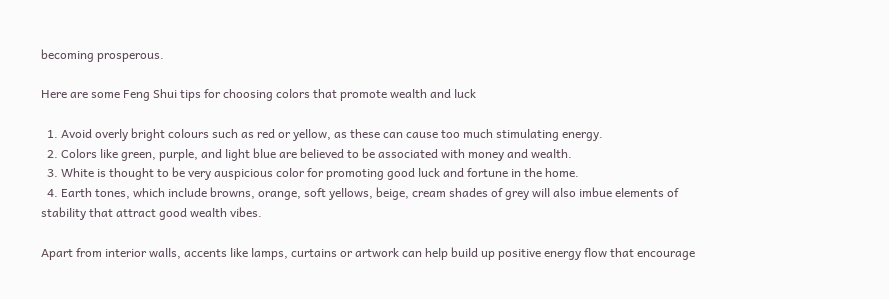becoming prosperous.

Here are some Feng Shui tips for choosing colors that promote wealth and luck

  1. Avoid overly bright colours such as red or yellow, as these can cause too much stimulating energy.
  2. Colors like green, purple, and light blue are believed to be associated with money and wealth.
  3. White is thought to be very auspicious color for promoting good luck and fortune in the home.
  4. Earth tones, which include browns, orange, soft yellows, beige, cream shades of grey will also imbue elements of stability that attract good wealth vibes.

Apart from interior walls, accents like lamps, curtains or artwork can help build up positive energy flow that encourage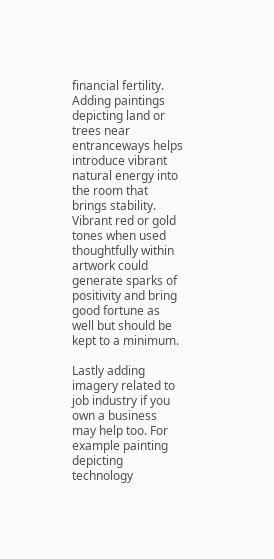financial fertility. Adding paintings depicting land or trees near entranceways helps introduce vibrant natural energy into the room that brings stability. Vibrant red or gold tones when used thoughtfully within artwork could generate sparks of positivity and bring good fortune as well but should be kept to a minimum.

Lastly adding imagery related to job industry if you own a business may help too. For example painting depicting technology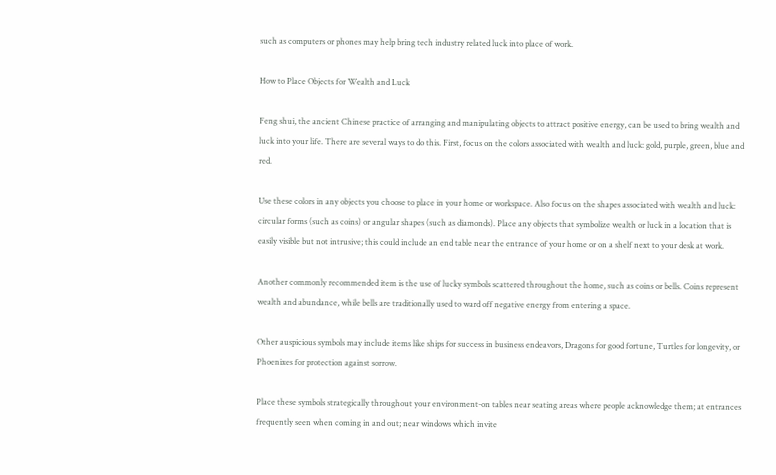such as computers or phones may help bring tech industry related luck into place of work.

How to Place Objects for Wealth and Luck

Feng shui, the ancient Chinese practice of arranging and manipulating objects to attract positive energy, can be used to bring wealth and luck into your life. There are several ways to do this. First, focus on the colors associated with wealth and luck: gold, purple, green, blue and red.

Use these colors in any objects you choose to place in your home or workspace. Also focus on the shapes associated with wealth and luck: circular forms (such as coins) or angular shapes (such as diamonds). Place any objects that symbolize wealth or luck in a location that is easily visible but not intrusive; this could include an end table near the entrance of your home or on a shelf next to your desk at work.

Another commonly recommended item is the use of lucky symbols scattered throughout the home, such as coins or bells. Coins represent wealth and abundance, while bells are traditionally used to ward off negative energy from entering a space.

Other auspicious symbols may include items like ships for success in business endeavors, Dragons for good fortune, Turtles for longevity, or Phoenixes for protection against sorrow.

Place these symbols strategically throughout your environment-on tables near seating areas where people acknowledge them; at entrances frequently seen when coming in and out; near windows which invite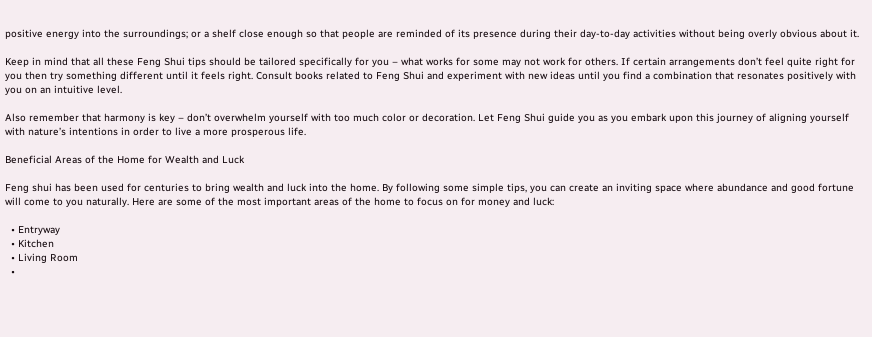positive energy into the surroundings; or a shelf close enough so that people are reminded of its presence during their day-to-day activities without being overly obvious about it.

Keep in mind that all these Feng Shui tips should be tailored specifically for you – what works for some may not work for others. If certain arrangements don’t feel quite right for you then try something different until it feels right. Consult books related to Feng Shui and experiment with new ideas until you find a combination that resonates positively with you on an intuitive level.

Also remember that harmony is key – don’t overwhelm yourself with too much color or decoration. Let Feng Shui guide you as you embark upon this journey of aligning yourself with nature’s intentions in order to live a more prosperous life.

Beneficial Areas of the Home for Wealth and Luck

Feng shui has been used for centuries to bring wealth and luck into the home. By following some simple tips, you can create an inviting space where abundance and good fortune will come to you naturally. Here are some of the most important areas of the home to focus on for money and luck:

  • Entryway
  • Kitchen
  • Living Room
  •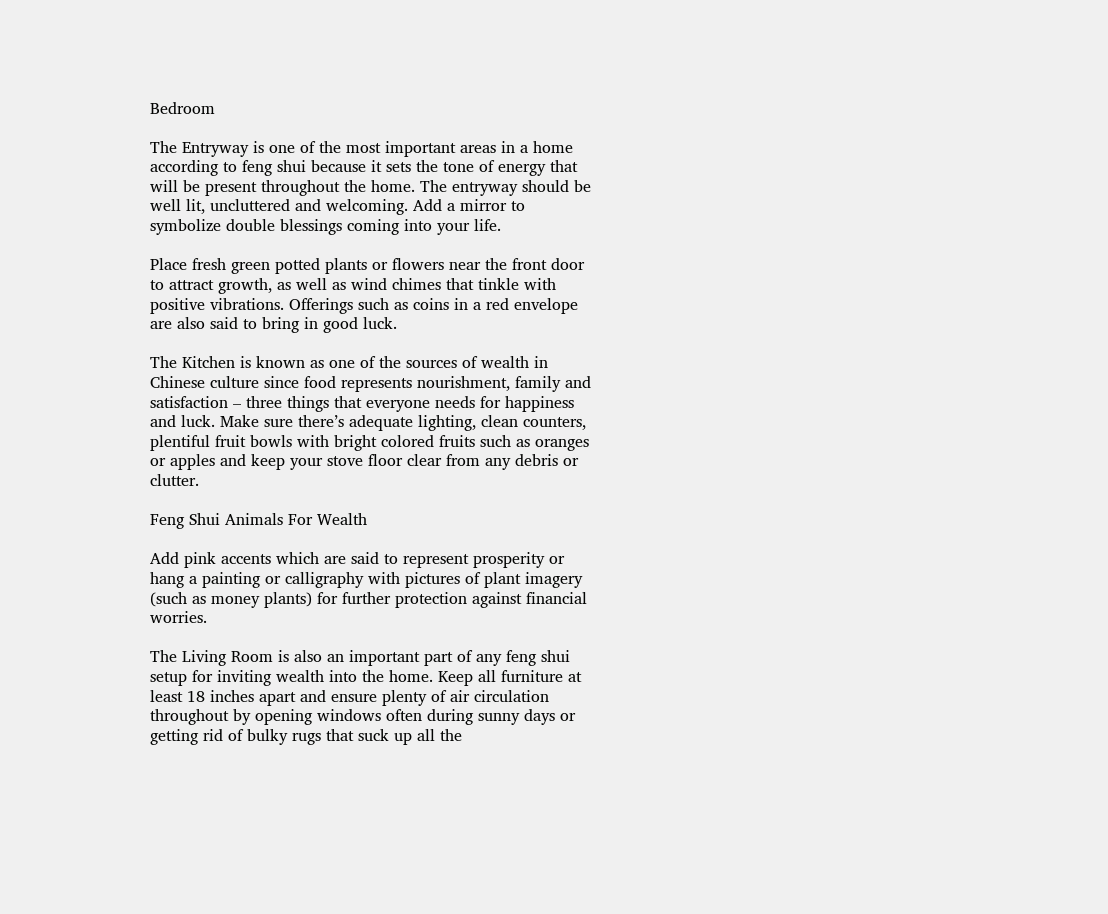Bedroom

The Entryway is one of the most important areas in a home according to feng shui because it sets the tone of energy that will be present throughout the home. The entryway should be well lit, uncluttered and welcoming. Add a mirror to symbolize double blessings coming into your life.

Place fresh green potted plants or flowers near the front door to attract growth, as well as wind chimes that tinkle with positive vibrations. Offerings such as coins in a red envelope are also said to bring in good luck.

The Kitchen is known as one of the sources of wealth in Chinese culture since food represents nourishment, family and satisfaction – three things that everyone needs for happiness and luck. Make sure there’s adequate lighting, clean counters, plentiful fruit bowls with bright colored fruits such as oranges or apples and keep your stove floor clear from any debris or clutter.

Feng Shui Animals For Wealth

Add pink accents which are said to represent prosperity or hang a painting or calligraphy with pictures of plant imagery (such as money plants) for further protection against financial worries.

The Living Room is also an important part of any feng shui setup for inviting wealth into the home. Keep all furniture at least 18 inches apart and ensure plenty of air circulation throughout by opening windows often during sunny days or getting rid of bulky rugs that suck up all the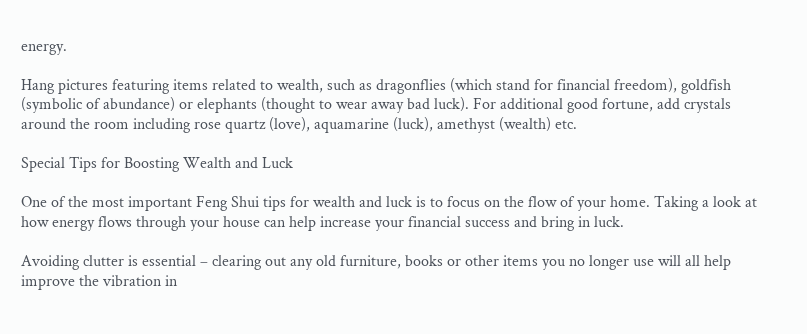energy.

Hang pictures featuring items related to wealth, such as dragonflies (which stand for financial freedom), goldfish (symbolic of abundance) or elephants (thought to wear away bad luck). For additional good fortune, add crystals around the room including rose quartz (love), aquamarine (luck), amethyst (wealth) etc.

Special Tips for Boosting Wealth and Luck

One of the most important Feng Shui tips for wealth and luck is to focus on the flow of your home. Taking a look at how energy flows through your house can help increase your financial success and bring in luck.

Avoiding clutter is essential – clearing out any old furniture, books or other items you no longer use will all help improve the vibration in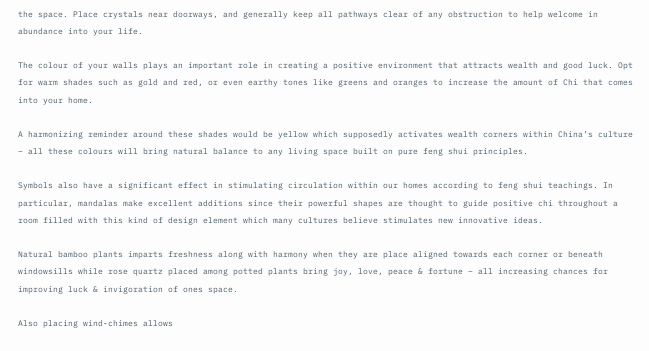the space. Place crystals near doorways, and generally keep all pathways clear of any obstruction to help welcome in abundance into your life.

The colour of your walls plays an important role in creating a positive environment that attracts wealth and good luck. Opt for warm shades such as gold and red, or even earthy tones like greens and oranges to increase the amount of Chi that comes into your home.

A harmonizing reminder around these shades would be yellow which supposedly activates wealth corners within China’s culture – all these colours will bring natural balance to any living space built on pure feng shui principles.

Symbols also have a significant effect in stimulating circulation within our homes according to feng shui teachings. In particular, mandalas make excellent additions since their powerful shapes are thought to guide positive chi throughout a room filled with this kind of design element which many cultures believe stimulates new innovative ideas.

Natural bamboo plants imparts freshness along with harmony when they are place aligned towards each corner or beneath windowsills while rose quartz placed among potted plants bring joy, love, peace & fortune – all increasing chances for improving luck & invigoration of ones space.

Also placing wind-chimes allows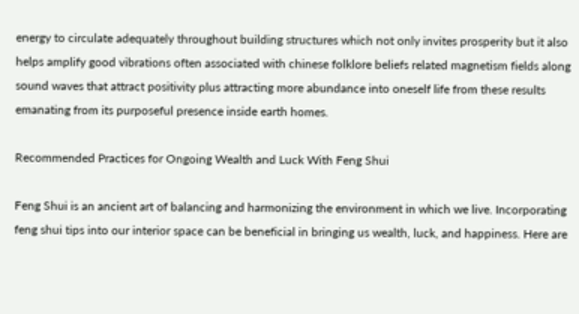energy to circulate adequately throughout building structures which not only invites prosperity but it also helps amplify good vibrations often associated with chinese folklore beliefs related magnetism fields along sound waves that attract positivity plus attracting more abundance into oneself life from these results emanating from its purposeful presence inside earth homes.

Recommended Practices for Ongoing Wealth and Luck With Feng Shui

Feng Shui is an ancient art of balancing and harmonizing the environment in which we live. Incorporating feng shui tips into our interior space can be beneficial in bringing us wealth, luck, and happiness. Here are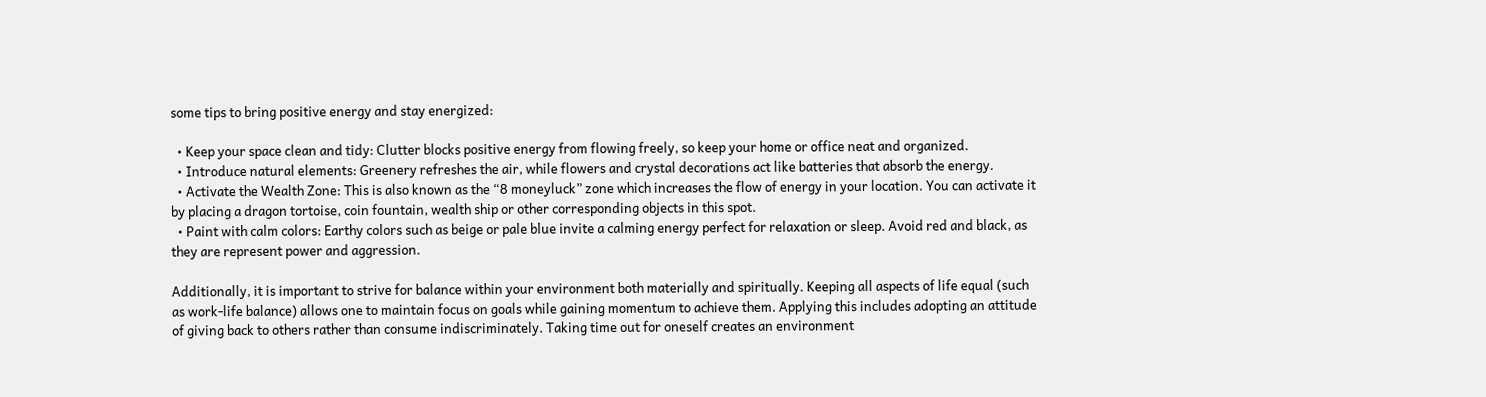some tips to bring positive energy and stay energized:

  • Keep your space clean and tidy: Clutter blocks positive energy from flowing freely, so keep your home or office neat and organized.
  • Introduce natural elements: Greenery refreshes the air, while flowers and crystal decorations act like batteries that absorb the energy.
  • Activate the Wealth Zone: This is also known as the “8 moneyluck” zone which increases the flow of energy in your location. You can activate it by placing a dragon tortoise, coin fountain, wealth ship or other corresponding objects in this spot.
  • Paint with calm colors: Earthy colors such as beige or pale blue invite a calming energy perfect for relaxation or sleep. Avoid red and black, as they are represent power and aggression.

Additionally, it is important to strive for balance within your environment both materially and spiritually. Keeping all aspects of life equal (such as work-life balance) allows one to maintain focus on goals while gaining momentum to achieve them. Applying this includes adopting an attitude of giving back to others rather than consume indiscriminately. Taking time out for oneself creates an environment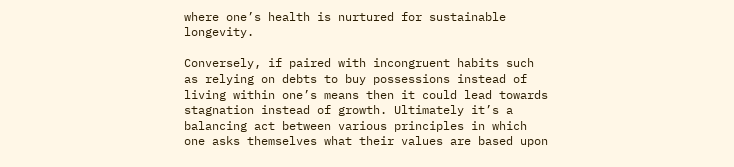where one’s health is nurtured for sustainable longevity.

Conversely, if paired with incongruent habits such as relying on debts to buy possessions instead of living within one’s means then it could lead towards stagnation instead of growth. Ultimately it’s a balancing act between various principles in which one asks themselves what their values are based upon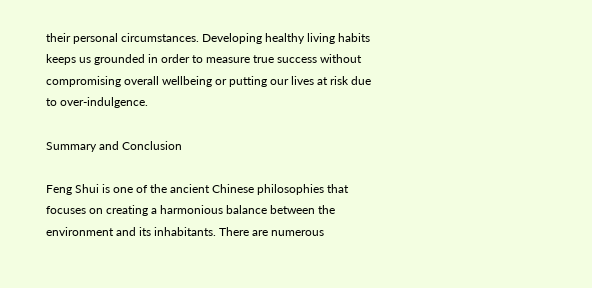their personal circumstances. Developing healthy living habits keeps us grounded in order to measure true success without compromising overall wellbeing or putting our lives at risk due to over-indulgence.

Summary and Conclusion

Feng Shui is one of the ancient Chinese philosophies that focuses on creating a harmonious balance between the environment and its inhabitants. There are numerous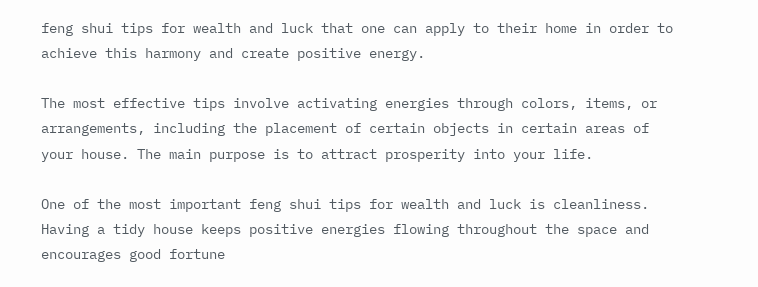feng shui tips for wealth and luck that one can apply to their home in order to achieve this harmony and create positive energy.

The most effective tips involve activating energies through colors, items, or arrangements, including the placement of certain objects in certain areas of your house. The main purpose is to attract prosperity into your life.

One of the most important feng shui tips for wealth and luck is cleanliness. Having a tidy house keeps positive energies flowing throughout the space and encourages good fortune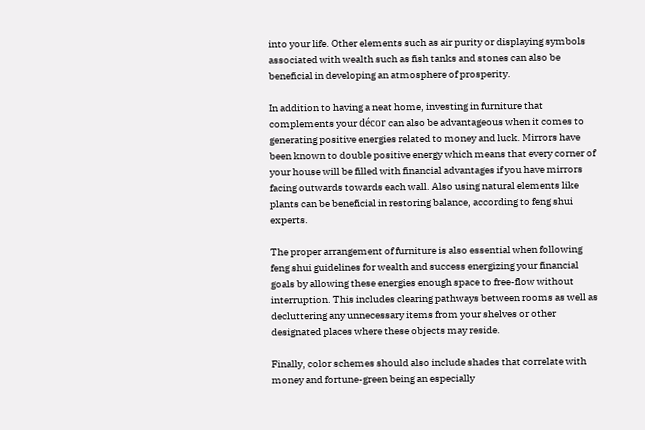into your life. Other elements such as air purity or displaying symbols associated with wealth such as fish tanks and stones can also be beneficial in developing an atmosphere of prosperity.

In addition to having a neat home, investing in furniture that complements your décor can also be advantageous when it comes to generating positive energies related to money and luck. Mirrors have been known to double positive energy which means that every corner of your house will be filled with financial advantages if you have mirrors facing outwards towards each wall. Also using natural elements like plants can be beneficial in restoring balance, according to feng shui experts.

The proper arrangement of furniture is also essential when following feng shui guidelines for wealth and success energizing your financial goals by allowing these energies enough space to free-flow without interruption. This includes clearing pathways between rooms as well as decluttering any unnecessary items from your shelves or other designated places where these objects may reside.

Finally, color schemes should also include shades that correlate with money and fortune-green being an especially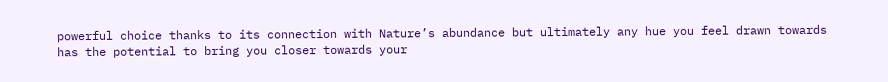powerful choice thanks to its connection with Nature’s abundance but ultimately any hue you feel drawn towards has the potential to bring you closer towards your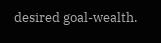desired goal-wealth.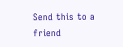Send this to a friend